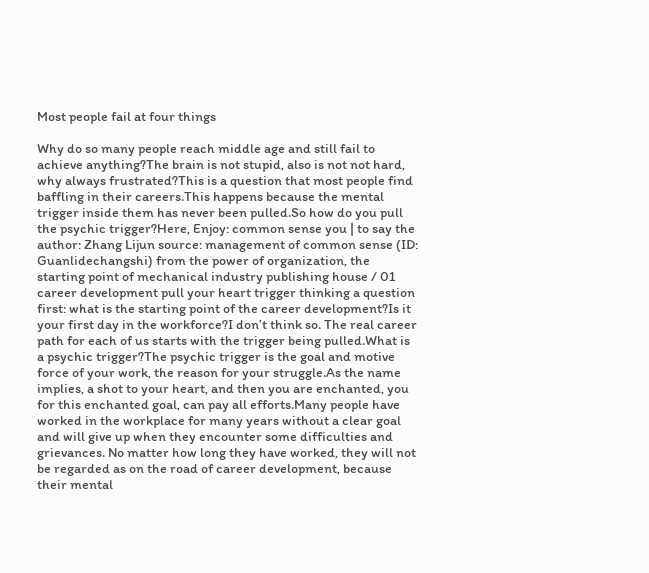Most people fail at four things

Why do so many people reach middle age and still fail to achieve anything?The brain is not stupid, also is not not hard, why always frustrated?This is a question that most people find baffling in their careers.This happens because the mental trigger inside them has never been pulled.So how do you pull the psychic trigger?Here, Enjoy: common sense you | to say the author: Zhang Lijun source: management of common sense (ID: Guanlidechangshi) from the power of organization, the starting point of mechanical industry publishing house / 01 career development pull your heart trigger thinking a question first: what is the starting point of the career development?Is it your first day in the workforce?I don’t think so. The real career path for each of us starts with the trigger being pulled.What is a psychic trigger?The psychic trigger is the goal and motive force of your work, the reason for your struggle.As the name implies, a shot to your heart, and then you are enchanted, you for this enchanted goal, can pay all efforts.Many people have worked in the workplace for many years without a clear goal and will give up when they encounter some difficulties and grievances. No matter how long they have worked, they will not be regarded as on the road of career development, because their mental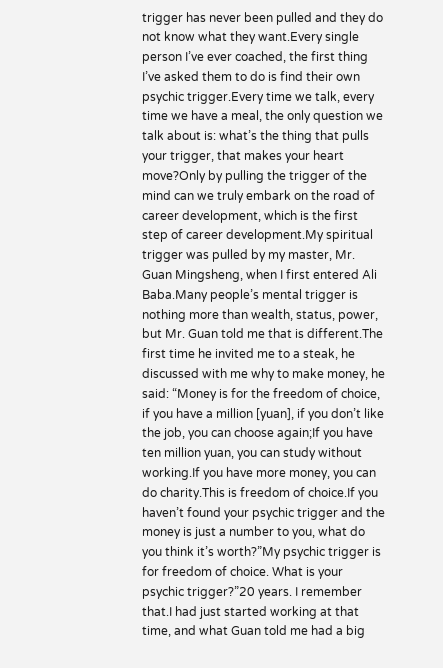trigger has never been pulled and they do not know what they want.Every single person I’ve ever coached, the first thing I’ve asked them to do is find their own psychic trigger.Every time we talk, every time we have a meal, the only question we talk about is: what’s the thing that pulls your trigger, that makes your heart move?Only by pulling the trigger of the mind can we truly embark on the road of career development, which is the first step of career development.My spiritual trigger was pulled by my master, Mr. Guan Mingsheng, when I first entered Ali Baba.Many people’s mental trigger is nothing more than wealth, status, power, but Mr. Guan told me that is different.The first time he invited me to a steak, he discussed with me why to make money, he said: “Money is for the freedom of choice, if you have a million [yuan], if you don’t like the job, you can choose again;If you have ten million yuan, you can study without working.If you have more money, you can do charity.This is freedom of choice.If you haven’t found your psychic trigger and the money is just a number to you, what do you think it’s worth?”My psychic trigger is for freedom of choice. What is your psychic trigger?”20 years. I remember that.I had just started working at that time, and what Guan told me had a big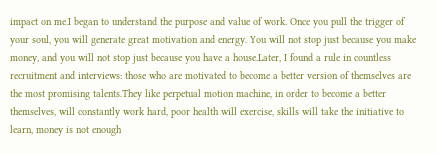impact on me.I began to understand the purpose and value of work. Once you pull the trigger of your soul, you will generate great motivation and energy. You will not stop just because you make money, and you will not stop just because you have a house.Later, I found a rule in countless recruitment and interviews: those who are motivated to become a better version of themselves are the most promising talents.They like perpetual motion machine, in order to become a better themselves, will constantly work hard, poor health will exercise, skills will take the initiative to learn, money is not enough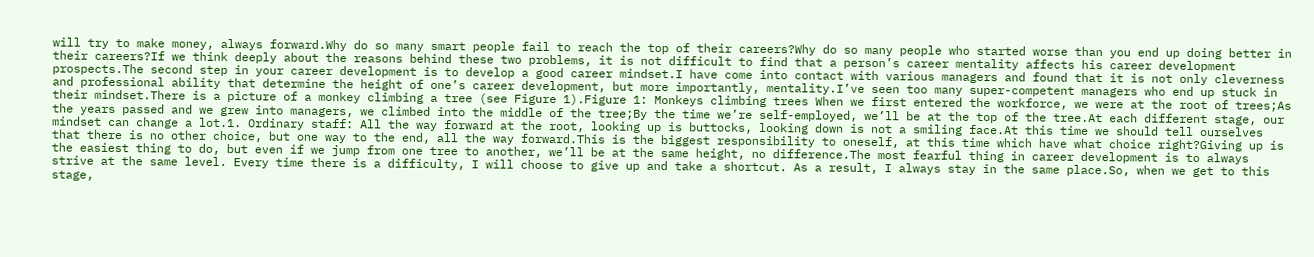will try to make money, always forward.Why do so many smart people fail to reach the top of their careers?Why do so many people who started worse than you end up doing better in their careers?If we think deeply about the reasons behind these two problems, it is not difficult to find that a person’s career mentality affects his career development prospects.The second step in your career development is to develop a good career mindset.I have come into contact with various managers and found that it is not only cleverness and professional ability that determine the height of one’s career development, but more importantly, mentality.I’ve seen too many super-competent managers who end up stuck in their mindset.There is a picture of a monkey climbing a tree (see Figure 1).Figure 1: Monkeys climbing trees When we first entered the workforce, we were at the root of trees;As the years passed and we grew into managers, we climbed into the middle of the tree;By the time we’re self-employed, we’ll be at the top of the tree.At each different stage, our mindset can change a lot.1. Ordinary staff: All the way forward at the root, looking up is buttocks, looking down is not a smiling face.At this time we should tell ourselves that there is no other choice, but one way to the end, all the way forward.This is the biggest responsibility to oneself, at this time which have what choice right?Giving up is the easiest thing to do, but even if we jump from one tree to another, we’ll be at the same height, no difference.The most fearful thing in career development is to always strive at the same level. Every time there is a difficulty, I will choose to give up and take a shortcut. As a result, I always stay in the same place.So, when we get to this stage,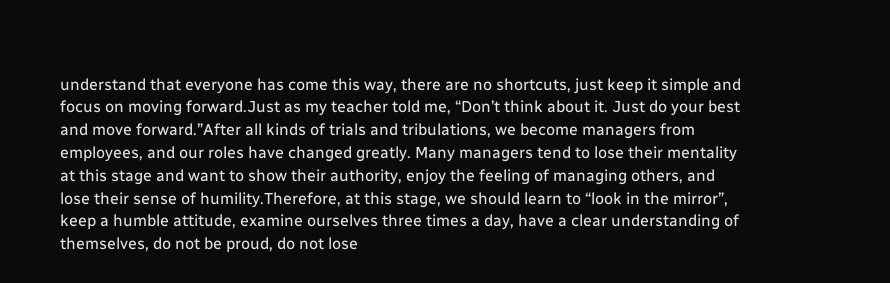understand that everyone has come this way, there are no shortcuts, just keep it simple and focus on moving forward.Just as my teacher told me, “Don’t think about it. Just do your best and move forward.”After all kinds of trials and tribulations, we become managers from employees, and our roles have changed greatly. Many managers tend to lose their mentality at this stage and want to show their authority, enjoy the feeling of managing others, and lose their sense of humility.Therefore, at this stage, we should learn to “look in the mirror”, keep a humble attitude, examine ourselves three times a day, have a clear understanding of themselves, do not be proud, do not lose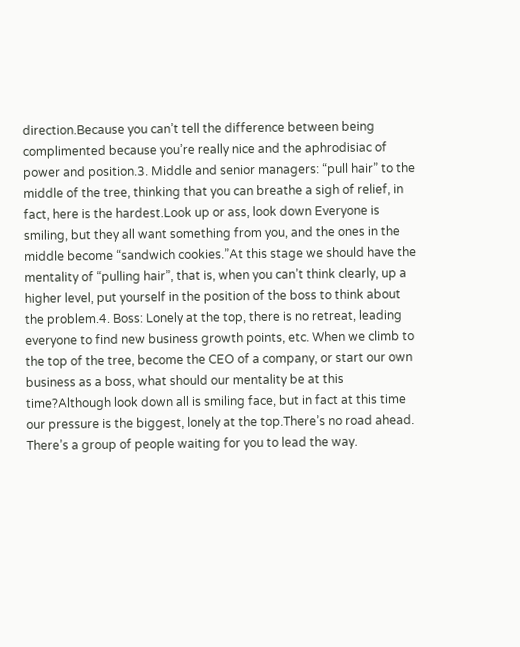direction.Because you can’t tell the difference between being complimented because you’re really nice and the aphrodisiac of power and position.3. Middle and senior managers: “pull hair” to the middle of the tree, thinking that you can breathe a sigh of relief, in fact, here is the hardest.Look up or ass, look down Everyone is smiling, but they all want something from you, and the ones in the middle become “sandwich cookies.”At this stage we should have the mentality of “pulling hair”, that is, when you can’t think clearly, up a higher level, put yourself in the position of the boss to think about the problem.4. Boss: Lonely at the top, there is no retreat, leading everyone to find new business growth points, etc. When we climb to the top of the tree, become the CEO of a company, or start our own business as a boss, what should our mentality be at this time?Although look down all is smiling face, but in fact at this time our pressure is the biggest, lonely at the top.There’s no road ahead. There’s a group of people waiting for you to lead the way.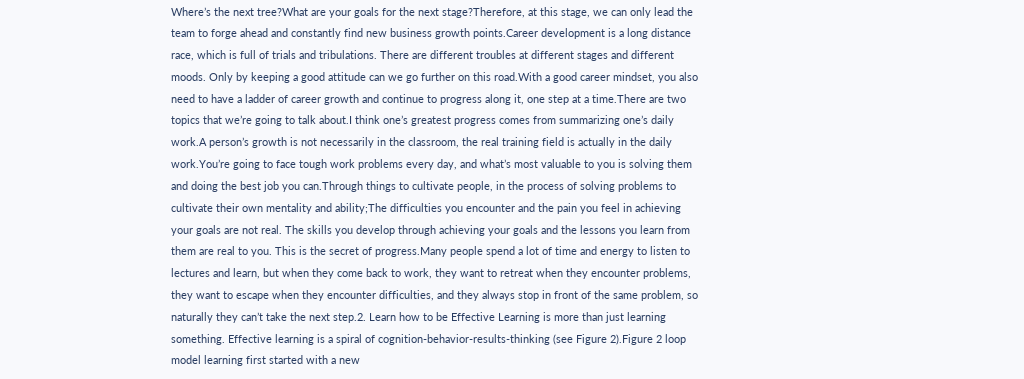Where’s the next tree?What are your goals for the next stage?Therefore, at this stage, we can only lead the team to forge ahead and constantly find new business growth points.Career development is a long distance race, which is full of trials and tribulations. There are different troubles at different stages and different moods. Only by keeping a good attitude can we go further on this road.With a good career mindset, you also need to have a ladder of career growth and continue to progress along it, one step at a time.There are two topics that we’re going to talk about.I think one’s greatest progress comes from summarizing one’s daily work.A person’s growth is not necessarily in the classroom, the real training field is actually in the daily work.You’re going to face tough work problems every day, and what’s most valuable to you is solving them and doing the best job you can.Through things to cultivate people, in the process of solving problems to cultivate their own mentality and ability;The difficulties you encounter and the pain you feel in achieving your goals are not real. The skills you develop through achieving your goals and the lessons you learn from them are real to you. This is the secret of progress.Many people spend a lot of time and energy to listen to lectures and learn, but when they come back to work, they want to retreat when they encounter problems, they want to escape when they encounter difficulties, and they always stop in front of the same problem, so naturally they can’t take the next step.2. Learn how to be Effective Learning is more than just learning something. Effective learning is a spiral of cognition-behavior-results-thinking (see Figure 2).Figure 2 loop model learning first started with a new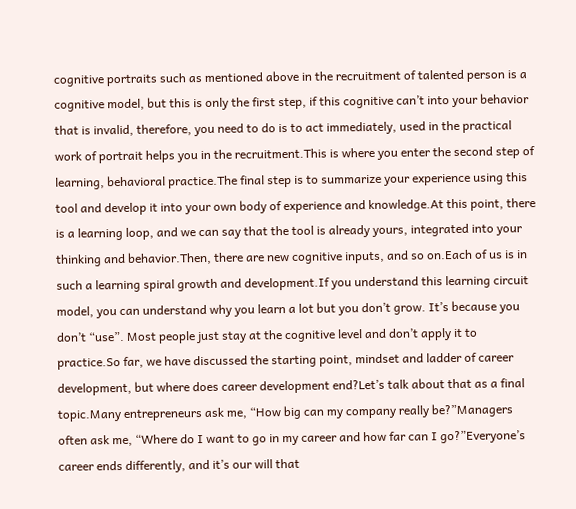cognitive portraits such as mentioned above in the recruitment of talented person is a cognitive model, but this is only the first step, if this cognitive can’t into your behavior that is invalid, therefore, you need to do is to act immediately, used in the practical work of portrait helps you in the recruitment.This is where you enter the second step of learning, behavioral practice.The final step is to summarize your experience using this tool and develop it into your own body of experience and knowledge.At this point, there is a learning loop, and we can say that the tool is already yours, integrated into your thinking and behavior.Then, there are new cognitive inputs, and so on.Each of us is in such a learning spiral growth and development.If you understand this learning circuit model, you can understand why you learn a lot but you don’t grow. It’s because you don’t “use”. Most people just stay at the cognitive level and don’t apply it to practice.So far, we have discussed the starting point, mindset and ladder of career development, but where does career development end?Let’s talk about that as a final topic.Many entrepreneurs ask me, “How big can my company really be?”Managers often ask me, “Where do I want to go in my career and how far can I go?”Everyone’s career ends differently, and it’s our will that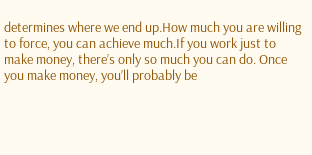determines where we end up.How much you are willing to force, you can achieve much.If you work just to make money, there’s only so much you can do. Once you make money, you’ll probably be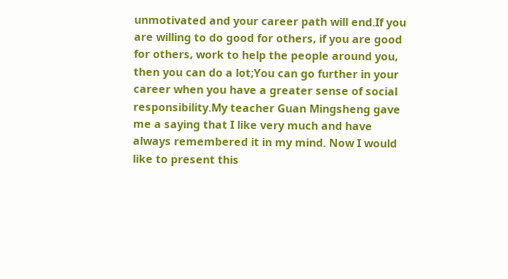unmotivated and your career path will end.If you are willing to do good for others, if you are good for others, work to help the people around you, then you can do a lot;You can go further in your career when you have a greater sense of social responsibility.My teacher Guan Mingsheng gave me a saying that I like very much and have always remembered it in my mind. Now I would like to present this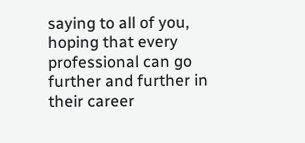saying to all of you, hoping that every professional can go further and further in their career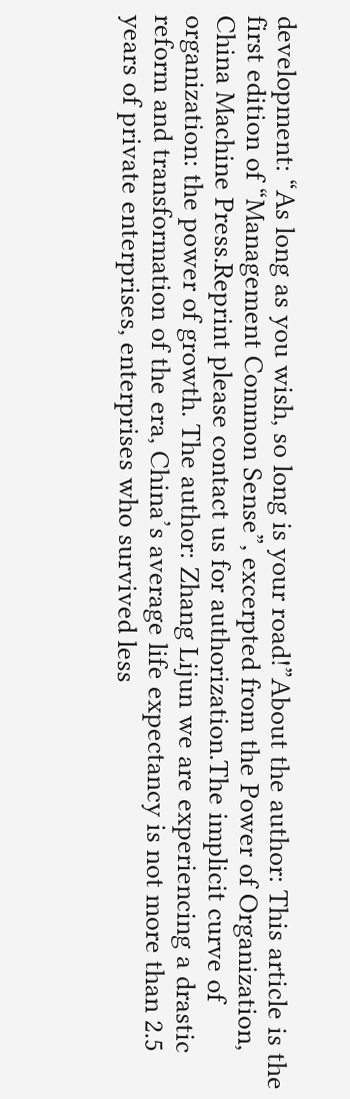development: “As long as you wish, so long is your road!”About the author: This article is the first edition of “Management Common Sense”, excerpted from the Power of Organization, China Machine Press.Reprint please contact us for authorization.The implicit curve of organization: the power of growth. The author: Zhang Lijun we are experiencing a drastic reform and transformation of the era, China’s average life expectancy is not more than 2.5 years of private enterprises, enterprises who survived less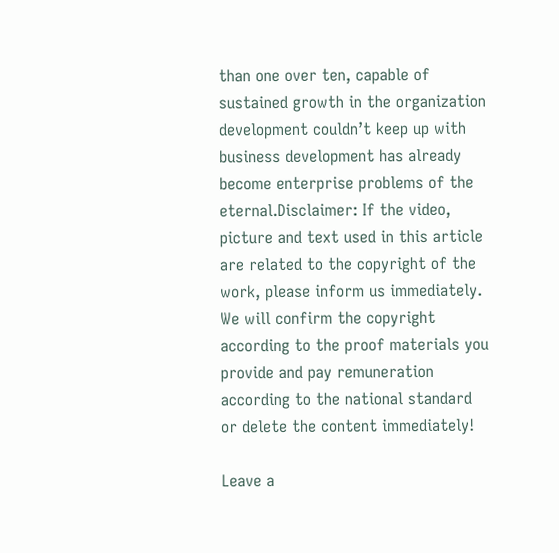than one over ten, capable of sustained growth in the organization development couldn’t keep up with business development has already become enterprise problems of the eternal.Disclaimer: If the video, picture and text used in this article are related to the copyright of the work, please inform us immediately. We will confirm the copyright according to the proof materials you provide and pay remuneration according to the national standard or delete the content immediately!

Leave a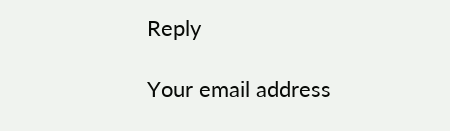Reply

Your email address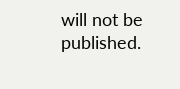will not be published.